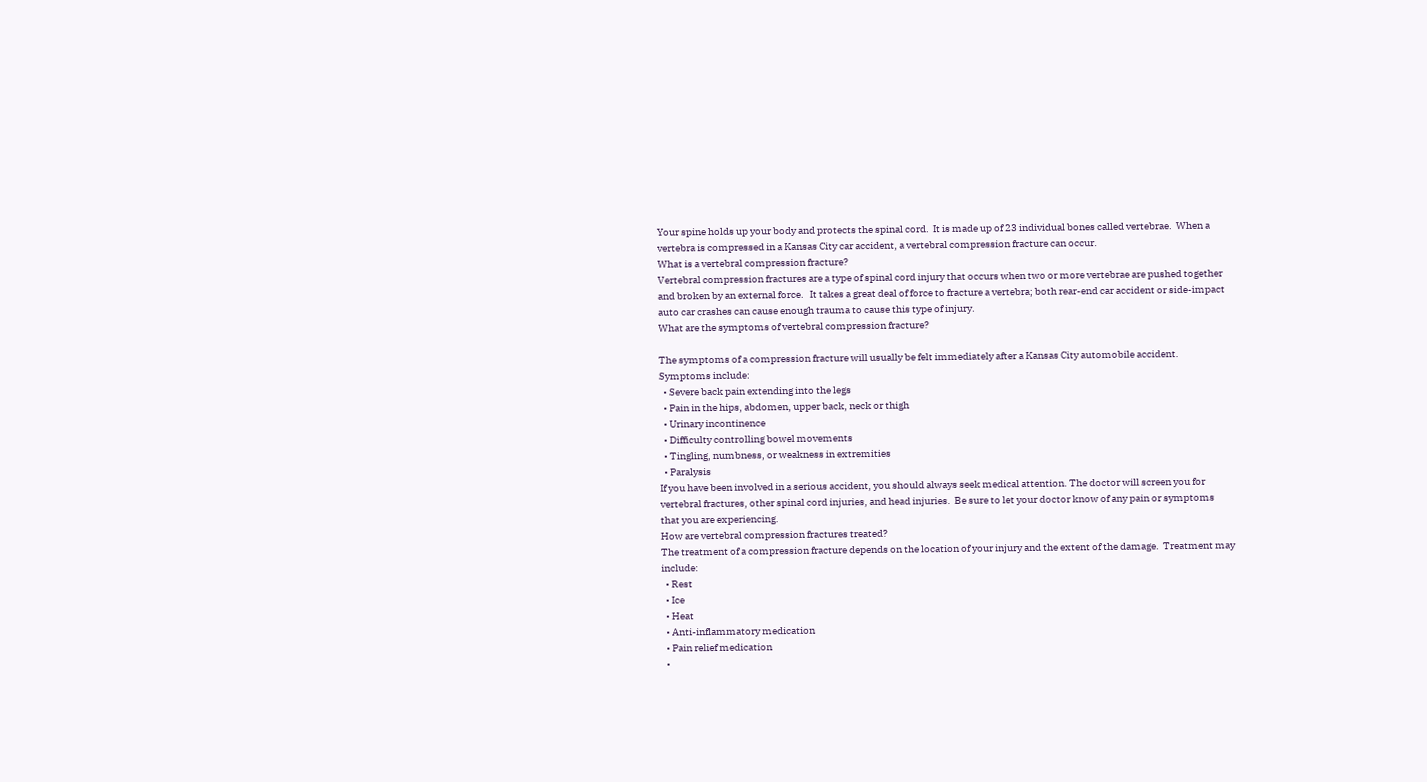Your spine holds up your body and protects the spinal cord.  It is made up of 23 individual bones called vertebrae.  When a vertebra is compressed in a Kansas City car accident, a vertebral compression fracture can occur.
What is a vertebral compression fracture?
Vertebral compression fractures are a type of spinal cord injury that occurs when two or more vertebrae are pushed together and broken by an external force.   It takes a great deal of force to fracture a vertebra; both rear-end car accident or side-impact auto car crashes can cause enough trauma to cause this type of injury.
What are the symptoms of vertebral compression fracture?

The symptoms of a compression fracture will usually be felt immediately after a Kansas City automobile accident.
Symptoms include:
  • Severe back pain extending into the legs
  • Pain in the hips, abdomen, upper back, neck or thigh
  • Urinary incontinence
  • Difficulty controlling bowel movements
  • Tingling, numbness, or weakness in extremities
  • Paralysis
If you have been involved in a serious accident, you should always seek medical attention. The doctor will screen you for vertebral fractures, other spinal cord injuries, and head injuries.  Be sure to let your doctor know of any pain or symptoms that you are experiencing.
How are vertebral compression fractures treated?
The treatment of a compression fracture depends on the location of your injury and the extent of the damage.  Treatment may include:
  • Rest
  • Ice
  • Heat
  • Anti-inflammatory medication
  • Pain relief medication
  •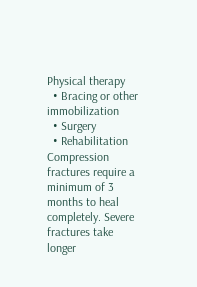Physical therapy
  • Bracing or other immobilization
  • Surgery
  • Rehabilitation
Compression fractures require a minimum of 3 months to heal completely. Severe fractures take longer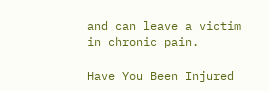and can leave a victim in chronic pain.

Have You Been Injured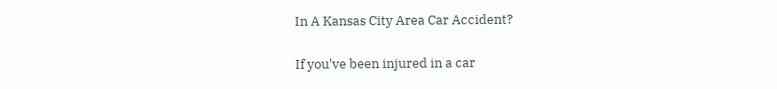In A Kansas City Area Car Accident?

If you've been injured in a car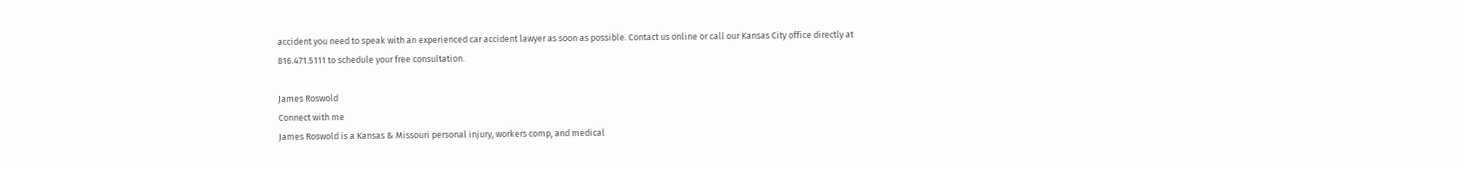accident you need to speak with an experienced car accident lawyer as soon as possible. Contact us online or call our Kansas City office directly at 816.471.5111 to schedule your free consultation.

James Roswold
Connect with me
James Roswold is a Kansas & Missouri personal injury, workers comp, and medical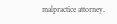malpractice attorney.